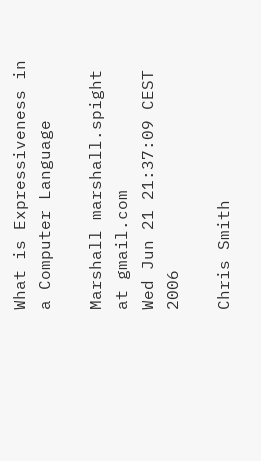What is Expressiveness in a Computer Language

Marshall marshall.spight at gmail.com
Wed Jun 21 21:37:09 CEST 2006

Chris Smith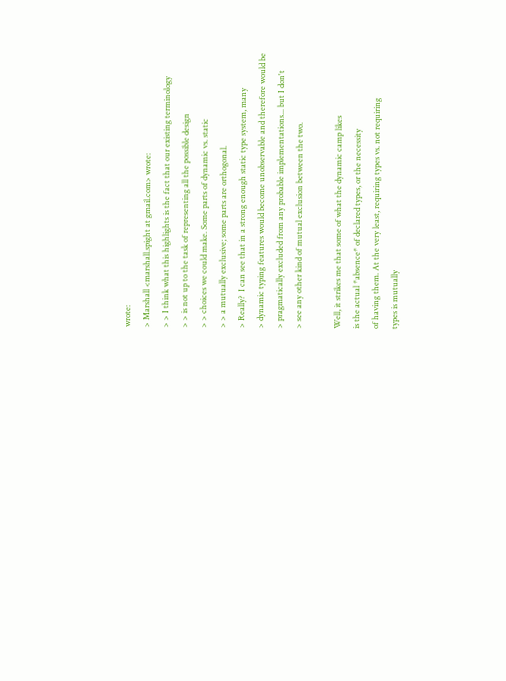wrote:
> Marshall <marshall.spight at gmail.com> wrote:
> > I think what this highlights is the fact that our existing terminology
> > is not up to the task of representing all the possible design
> > choices we could make. Some parts of dynamic vs. static
> > a mutually exclusive; some parts are orthogonal.
> Really?  I can see that in a strong enough static type system, many
> dynamic typing features would become unobservable and therefore would be
> pragmatically excluded from any probable implementations... but I don't
> see any other kind of mutual exclusion between the two.

Well, it strikes me that some of what the dynamic camp likes
is the actual *absence* of declared types, or the necessity
of having them. At the very least, requiring types vs. not requiring
types is mutually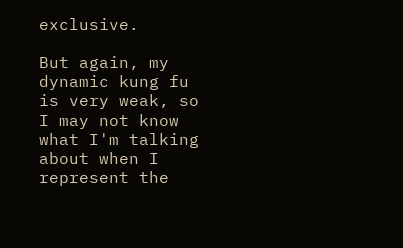exclusive.

But again, my dynamic kung fu is very weak, so I may not know
what I'm talking about when I represent the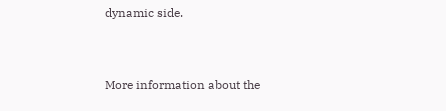dynamic side.


More information about the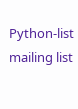Python-list mailing list